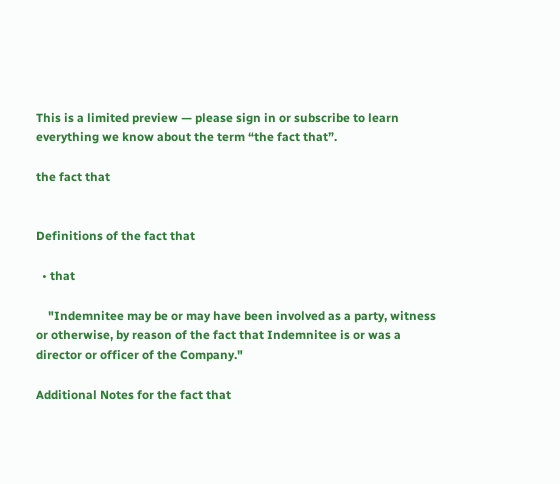This is a limited preview — please sign in or subscribe to learn everything we know about the term “the fact that”.

the fact that


Definitions of the fact that

  • that

    "Indemnitee may be or may have been involved as a party, witness or otherwise, by reason of the fact that Indemnitee is or was a director or officer of the Company."

Additional Notes for the fact that